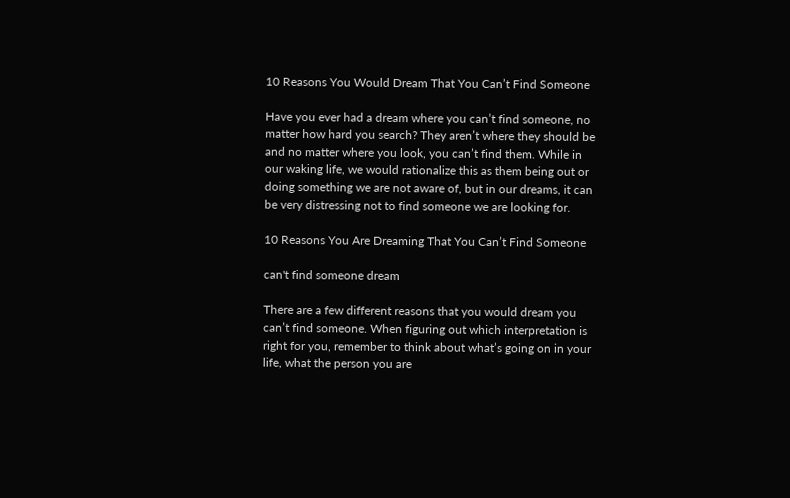10 Reasons You Would Dream That You Can’t Find Someone

Have you ever had a dream where you can’t find someone, no matter how hard you search? They aren’t where they should be and no matter where you look, you can’t find them. While in our waking life, we would rationalize this as them being out or doing something we are not aware of, but in our dreams, it can be very distressing not to find someone we are looking for.

10 Reasons You Are Dreaming That You Can’t Find Someone

can't find someone dream

There are a few different reasons that you would dream you can’t find someone. When figuring out which interpretation is right for you, remember to think about what’s going on in your life, what the person you are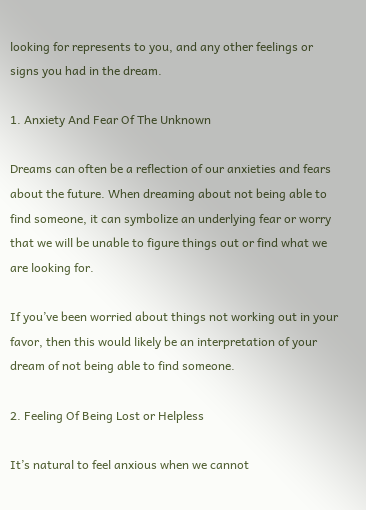looking for represents to you, and any other feelings or signs you had in the dream.

1. Anxiety And Fear Of The Unknown

Dreams can often be a reflection of our anxieties and fears about the future. When dreaming about not being able to find someone, it can symbolize an underlying fear or worry that we will be unable to figure things out or find what we are looking for.

If you’ve been worried about things not working out in your favor, then this would likely be an interpretation of your dream of not being able to find someone.

2. Feeling Of Being Lost or Helpless

It’s natural to feel anxious when we cannot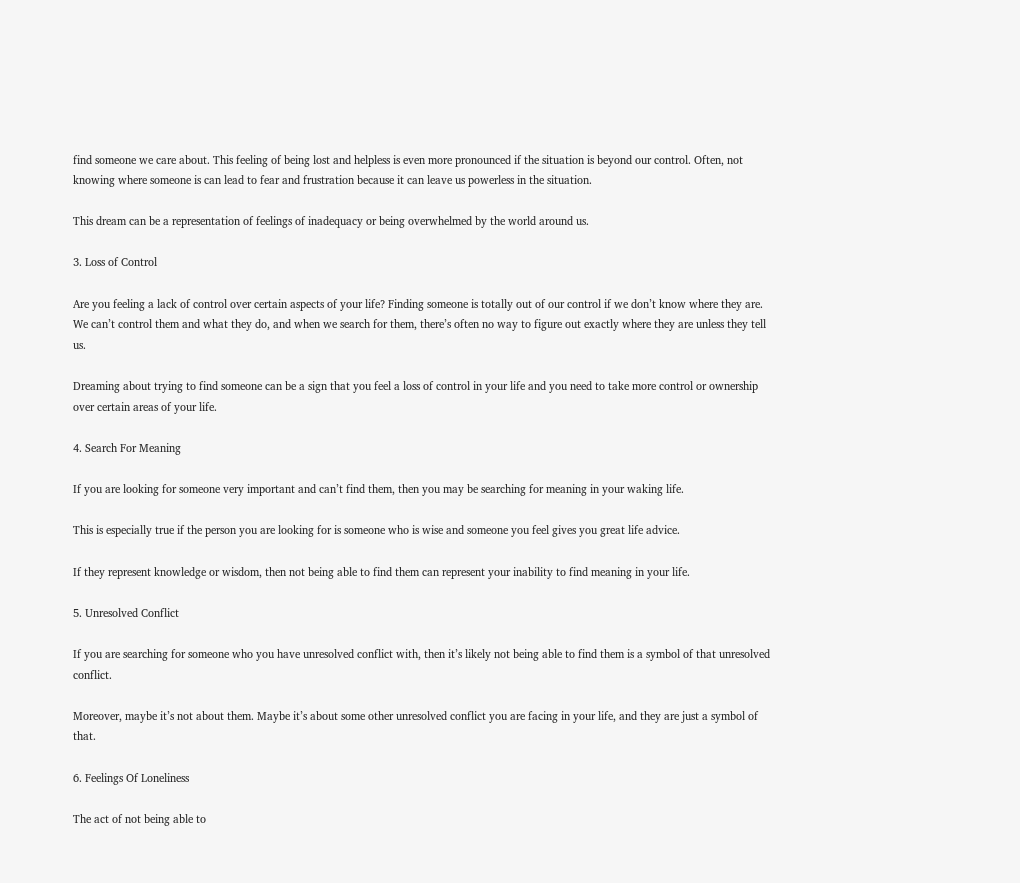find someone we care about. This feeling of being lost and helpless is even more pronounced if the situation is beyond our control. Often, not knowing where someone is can lead to fear and frustration because it can leave us powerless in the situation.

This dream can be a representation of feelings of inadequacy or being overwhelmed by the world around us.

3. Loss of Control

Are you feeling a lack of control over certain aspects of your life? Finding someone is totally out of our control if we don’t know where they are. We can’t control them and what they do, and when we search for them, there’s often no way to figure out exactly where they are unless they tell us.

Dreaming about trying to find someone can be a sign that you feel a loss of control in your life and you need to take more control or ownership over certain areas of your life.

4. Search For Meaning

If you are looking for someone very important and can’t find them, then you may be searching for meaning in your waking life.

This is especially true if the person you are looking for is someone who is wise and someone you feel gives you great life advice.

If they represent knowledge or wisdom, then not being able to find them can represent your inability to find meaning in your life.

5. Unresolved Conflict

If you are searching for someone who you have unresolved conflict with, then it’s likely not being able to find them is a symbol of that unresolved conflict.

Moreover, maybe it’s not about them. Maybe it’s about some other unresolved conflict you are facing in your life, and they are just a symbol of that.

6. Feelings Of Loneliness

The act of not being able to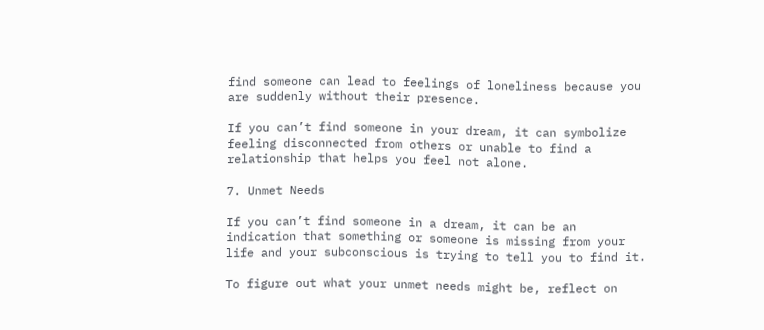find someone can lead to feelings of loneliness because you are suddenly without their presence.

If you can’t find someone in your dream, it can symbolize feeling disconnected from others or unable to find a relationship that helps you feel not alone.

7. Unmet Needs

If you can’t find someone in a dream, it can be an indication that something or someone is missing from your life and your subconscious is trying to tell you to find it.

To figure out what your unmet needs might be, reflect on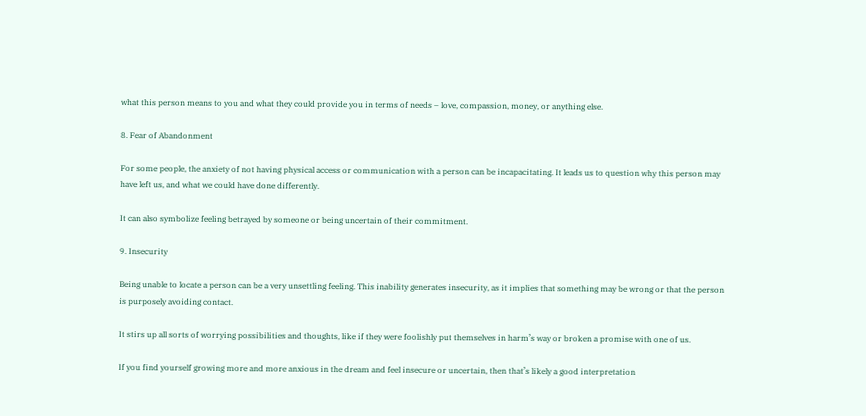what this person means to you and what they could provide you in terms of needs – love, compassion, money, or anything else.

8. Fear of Abandonment

For some people, the anxiety of not having physical access or communication with a person can be incapacitating. It leads us to question why this person may have left us, and what we could have done differently.

It can also symbolize feeling betrayed by someone or being uncertain of their commitment.

9. Insecurity

Being unable to locate a person can be a very unsettling feeling. This inability generates insecurity, as it implies that something may be wrong or that the person is purposely avoiding contact.

It stirs up all sorts of worrying possibilities and thoughts, like if they were foolishly put themselves in harm’s way or broken a promise with one of us.

If you find yourself growing more and more anxious in the dream and feel insecure or uncertain, then that’s likely a good interpretation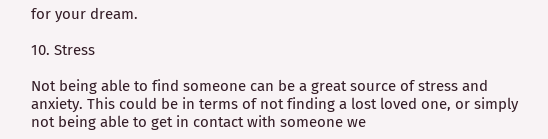for your dream.

10. Stress

Not being able to find someone can be a great source of stress and anxiety. This could be in terms of not finding a lost loved one, or simply not being able to get in contact with someone we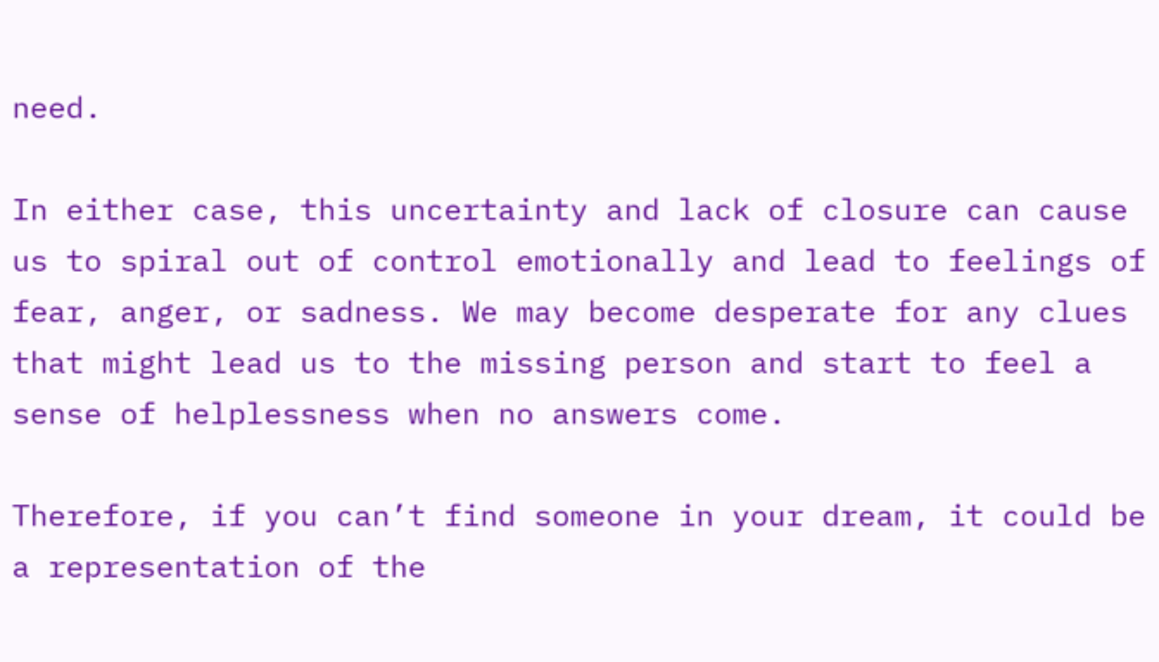need.

In either case, this uncertainty and lack of closure can cause us to spiral out of control emotionally and lead to feelings of fear, anger, or sadness. We may become desperate for any clues that might lead us to the missing person and start to feel a sense of helplessness when no answers come.

Therefore, if you can’t find someone in your dream, it could be a representation of the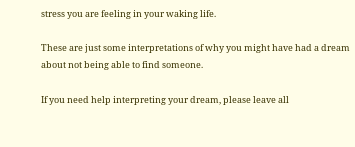stress you are feeling in your waking life.

These are just some interpretations of why you might have had a dream about not being able to find someone.

If you need help interpreting your dream, please leave all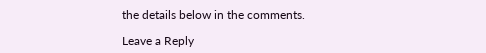the details below in the comments.

Leave a Reply